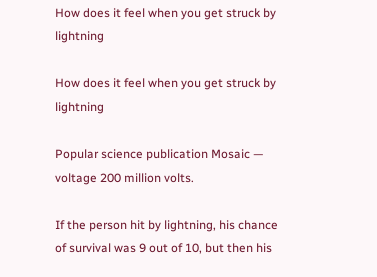How does it feel when you get struck by lightning

How does it feel when you get struck by lightning

Popular science publication Mosaic — voltage 200 million volts.

If the person hit by lightning, his chance of survival was 9 out of 10, but then his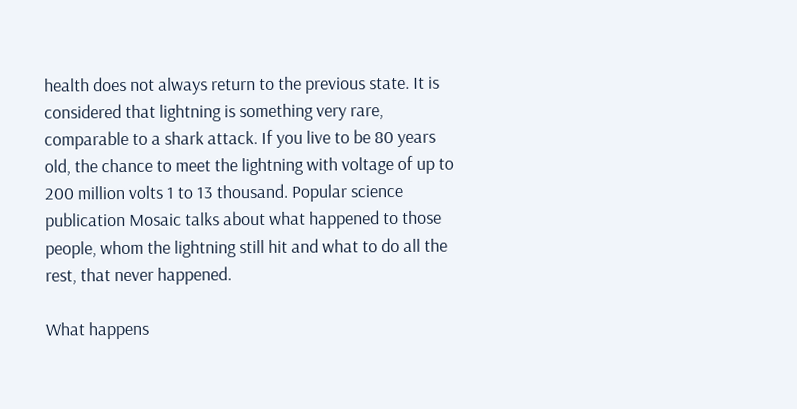health does not always return to the previous state. It is considered that lightning is something very rare, comparable to a shark attack. If you live to be 80 years old, the chance to meet the lightning with voltage of up to 200 million volts 1 to 13 thousand. Popular science publication Mosaic talks about what happened to those people, whom the lightning still hit and what to do all the rest, that never happened.

What happens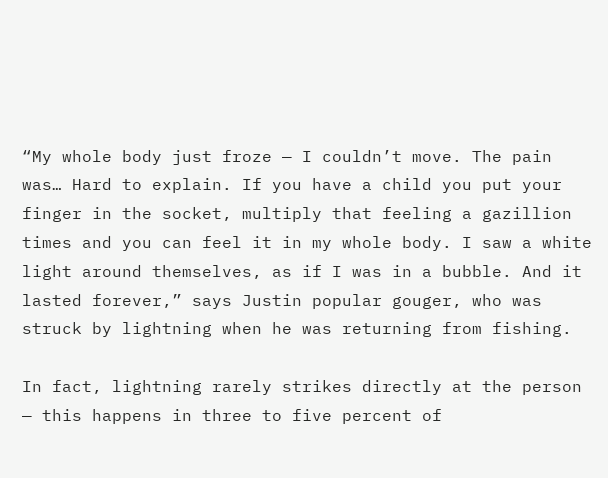“My whole body just froze — I couldn’t move. The pain was… Hard to explain. If you have a child you put your finger in the socket, multiply that feeling a gazillion times and you can feel it in my whole body. I saw a white light around themselves, as if I was in a bubble. And it lasted forever,” says Justin popular gouger, who was struck by lightning when he was returning from fishing.

In fact, lightning rarely strikes directly at the person — this happens in three to five percent of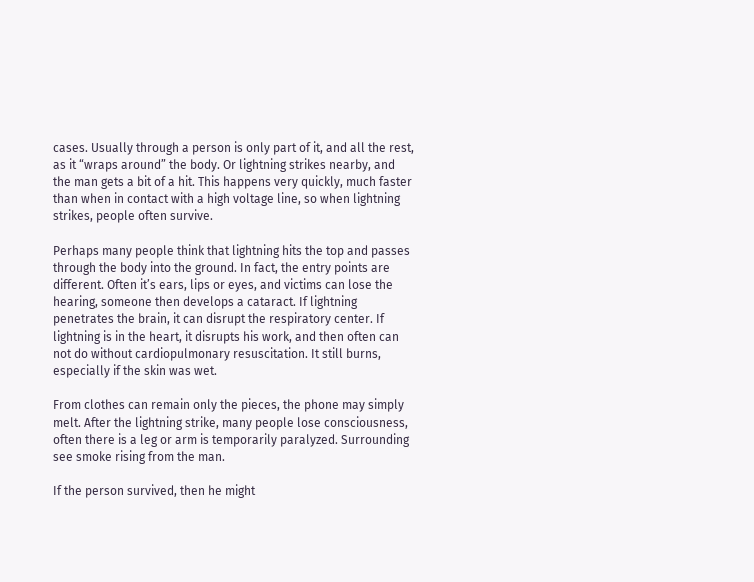cases. Usually through a person is only part of it, and all the rest, as it “wraps around” the body. Or lightning strikes nearby, and the man gets a bit of a hit. This happens very quickly, much faster than when in contact with a high voltage line, so when lightning strikes, people often survive.

Perhaps many people think that lightning hits the top and passes through the body into the ground. In fact, the entry points are different. Often it’s ears, lips or eyes, and victims can lose the hearing, someone then develops a cataract. If lightning penetrates the brain, it can disrupt the respiratory center. If lightning is in the heart, it disrupts his work, and then often can not do without cardiopulmonary resuscitation. It still burns, especially if the skin was wet.

From clothes can remain only the pieces, the phone may simply melt. After the lightning strike, many people lose consciousness, often there is a leg or arm is temporarily paralyzed. Surrounding see smoke rising from the man.

If the person survived, then he might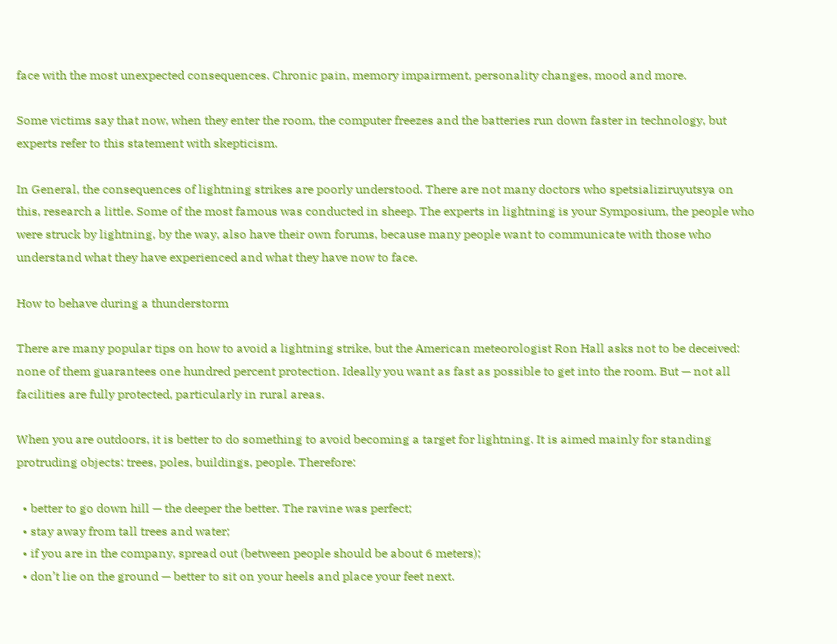face with the most unexpected consequences. Chronic pain, memory impairment, personality changes, mood and more.

Some victims say that now, when they enter the room, the computer freezes and the batteries run down faster in technology, but experts refer to this statement with skepticism.

In General, the consequences of lightning strikes are poorly understood. There are not many doctors who spetsializiruyutsya on this, research a little. Some of the most famous was conducted in sheep. The experts in lightning is your Symposium, the people who were struck by lightning, by the way, also have their own forums, because many people want to communicate with those who understand what they have experienced and what they have now to face.

How to behave during a thunderstorm

There are many popular tips on how to avoid a lightning strike, but the American meteorologist Ron Hall asks not to be deceived: none of them guarantees one hundred percent protection. Ideally you want as fast as possible to get into the room. But — not all facilities are fully protected, particularly in rural areas.

When you are outdoors, it is better to do something to avoid becoming a target for lightning. It is aimed mainly for standing protruding objects: trees, poles, buildings, people. Therefore:

  • better to go down hill — the deeper the better. The ravine was perfect;
  • stay away from tall trees and water;
  • if you are in the company, spread out (between people should be about 6 meters);
  • don’t lie on the ground — better to sit on your heels and place your feet next.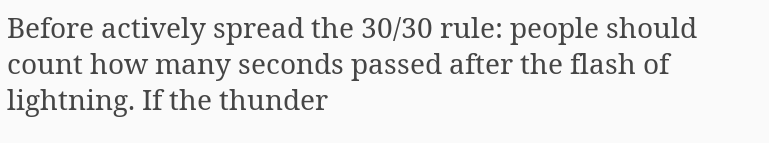Before actively spread the 30/30 rule: people should count how many seconds passed after the flash of lightning. If the thunder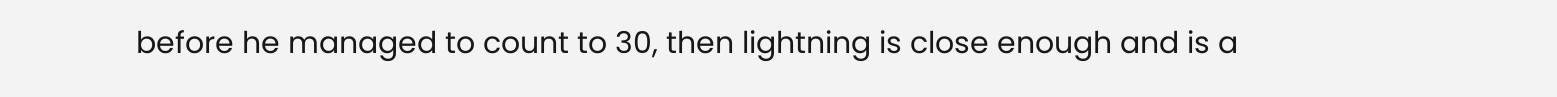before he managed to count to 30, then lightning is close enough and is a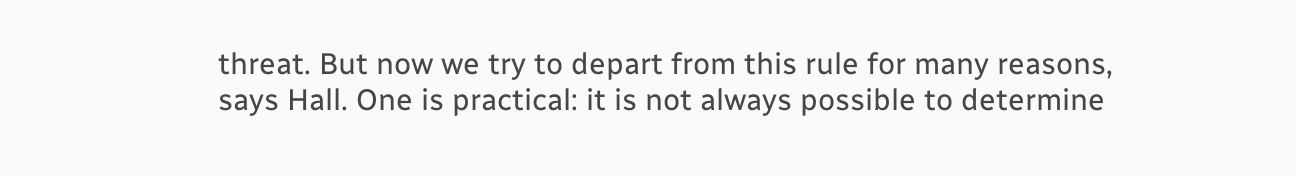threat. But now we try to depart from this rule for many reasons, says Hall. One is practical: it is not always possible to determine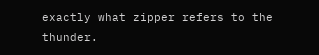exactly what zipper refers to the thunder.